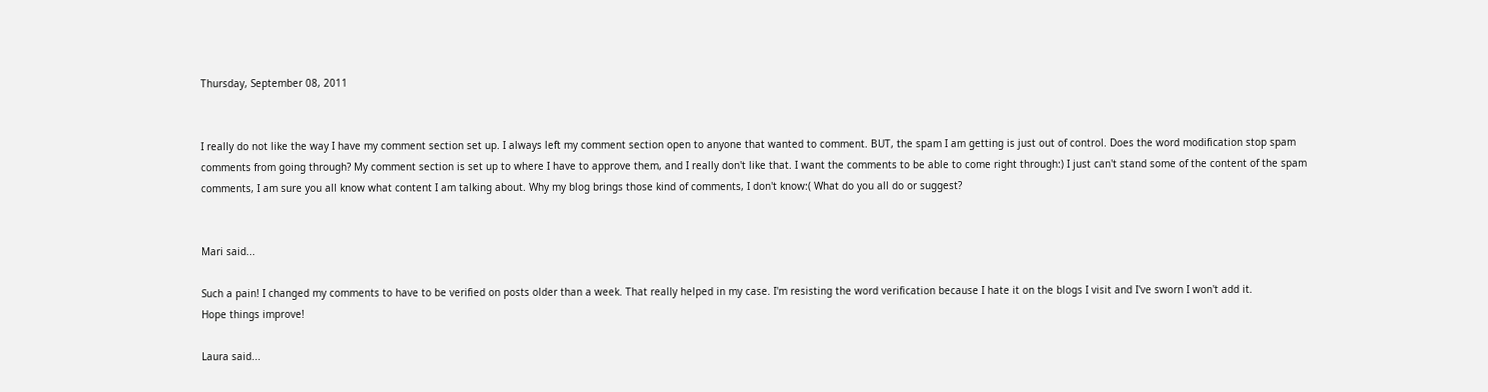Thursday, September 08, 2011


I really do not like the way I have my comment section set up. I always left my comment section open to anyone that wanted to comment. BUT, the spam I am getting is just out of control. Does the word modification stop spam comments from going through? My comment section is set up to where I have to approve them, and I really don't like that. I want the comments to be able to come right through:) I just can't stand some of the content of the spam comments, I am sure you all know what content I am talking about. Why my blog brings those kind of comments, I don't know:( What do you all do or suggest?


Mari said...

Such a pain! I changed my comments to have to be verified on posts older than a week. That really helped in my case. I'm resisting the word verification because I hate it on the blogs I visit and I've sworn I won't add it.
Hope things improve!

Laura said...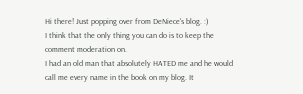Hi there! Just popping over from DeNiece's blog. :)
I think that the only thing you can do is to keep the comment moderation on.
I had an old man that absolutely HATED me and he would call me every name in the book on my blog. It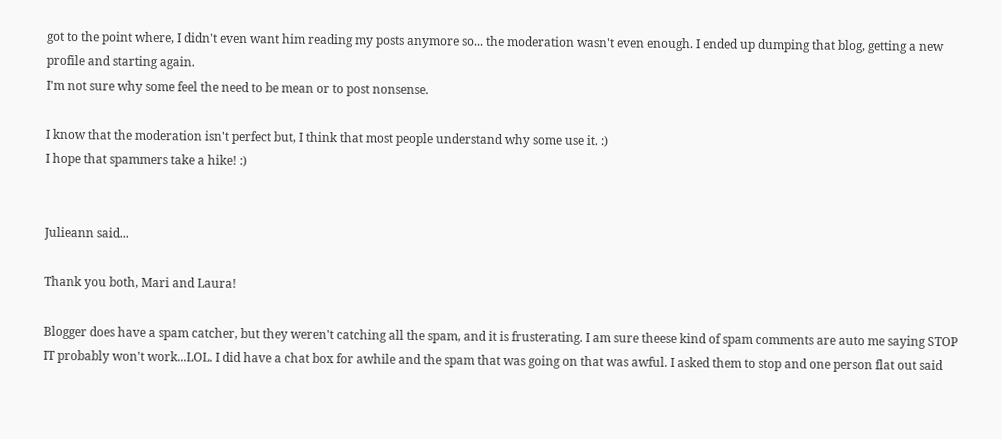got to the point where, I didn't even want him reading my posts anymore so... the moderation wasn't even enough. I ended up dumping that blog, getting a new profile and starting again.
I'm not sure why some feel the need to be mean or to post nonsense.

I know that the moderation isn't perfect but, I think that most people understand why some use it. :)
I hope that spammers take a hike! :)


Julieann said...

Thank you both, Mari and Laura!

Blogger does have a spam catcher, but they weren't catching all the spam, and it is frusterating. I am sure theese kind of spam comments are auto me saying STOP IT probably won't work...LOL. I did have a chat box for awhile and the spam that was going on that was awful. I asked them to stop and one person flat out said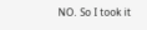NO. So I took it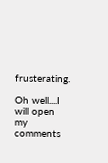frusterating.

Oh well....I will open my comments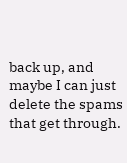back up, and maybe I can just delete the spams that get through.